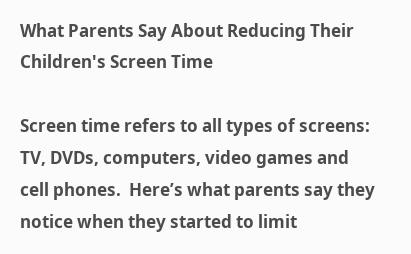What Parents Say About Reducing Their Children's Screen Time

Screen time refers to all types of screens: TV, DVDs, computers, video games and cell phones.  Here’s what parents say they notice when they started to limit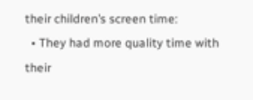their children’s screen time:
  • They had more quality time with their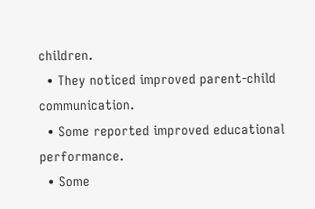children.
  • They noticed improved parent-child communication.
  • Some reported improved educational performance.
  • Some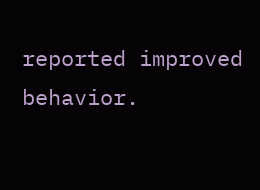reported improved behavior.